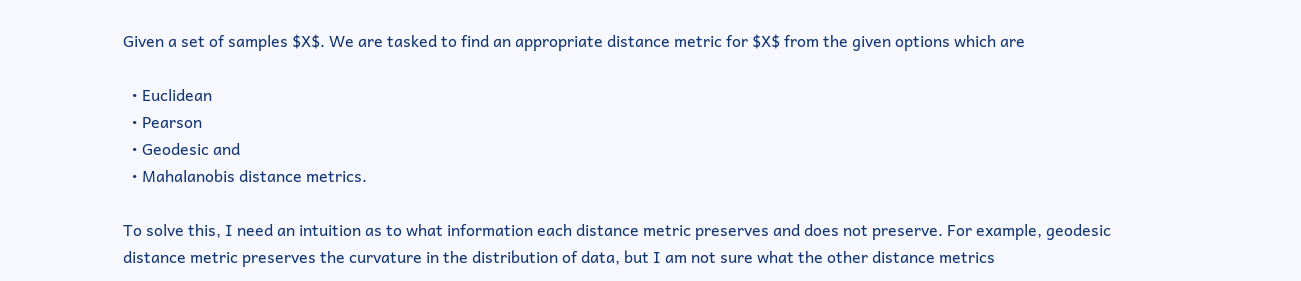Given a set of samples $X$. We are tasked to find an appropriate distance metric for $X$ from the given options which are

  • Euclidean
  • Pearson
  • Geodesic and
  • Mahalanobis distance metrics.

To solve this, I need an intuition as to what information each distance metric preserves and does not preserve. For example, geodesic distance metric preserves the curvature in the distribution of data, but I am not sure what the other distance metrics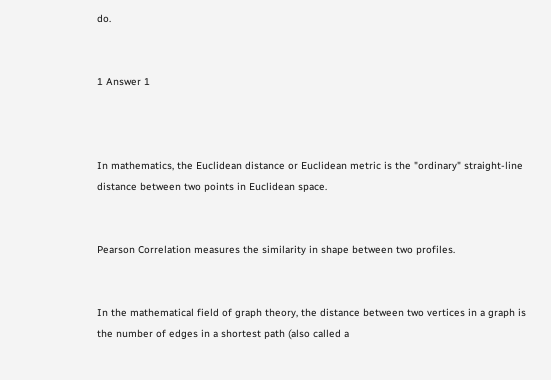do.


1 Answer 1



In mathematics, the Euclidean distance or Euclidean metric is the "ordinary" straight-line distance between two points in Euclidean space.


Pearson Correlation measures the similarity in shape between two profiles.


In the mathematical field of graph theory, the distance between two vertices in a graph is the number of edges in a shortest path (also called a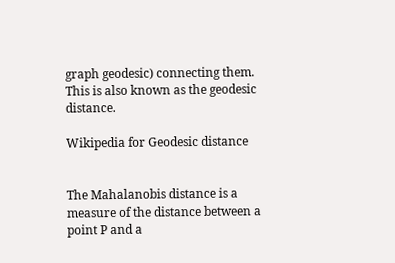graph geodesic) connecting them. This is also known as the geodesic distance.

Wikipedia for Geodesic distance


The Mahalanobis distance is a measure of the distance between a point P and a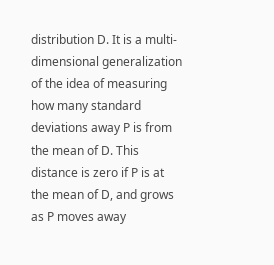distribution D. It is a multi-dimensional generalization of the idea of measuring how many standard deviations away P is from the mean of D. This distance is zero if P is at the mean of D, and grows as P moves away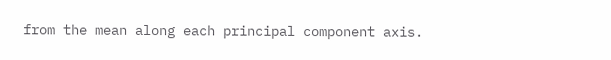from the mean along each principal component axis.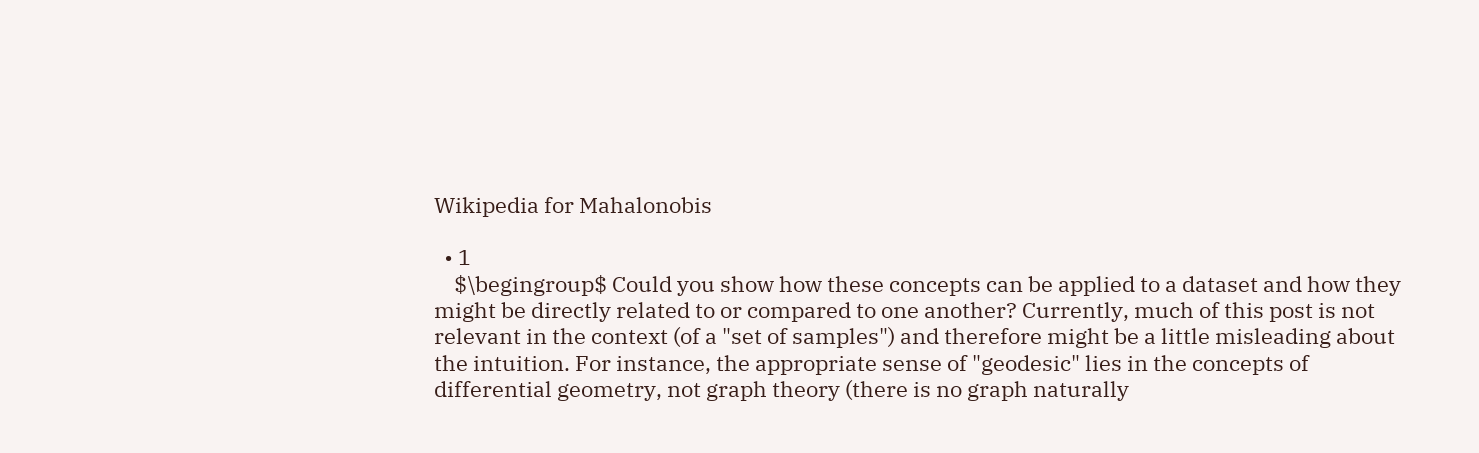Wikipedia for Mahalonobis

  • 1
    $\begingroup$ Could you show how these concepts can be applied to a dataset and how they might be directly related to or compared to one another? Currently, much of this post is not relevant in the context (of a "set of samples") and therefore might be a little misleading about the intuition. For instance, the appropriate sense of "geodesic" lies in the concepts of differential geometry, not graph theory (there is no graph naturally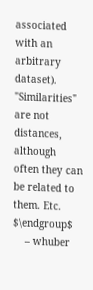associated with an arbitrary dataset). "Similarities" are not distances, although often they can be related to them. Etc. $\endgroup$
    – whuber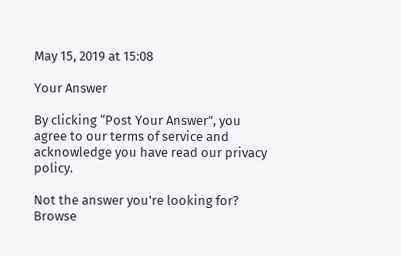May 15, 2019 at 15:08

Your Answer

By clicking “Post Your Answer”, you agree to our terms of service and acknowledge you have read our privacy policy.

Not the answer you're looking for? Browse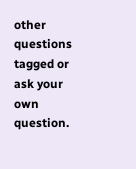other questions tagged or ask your own question.